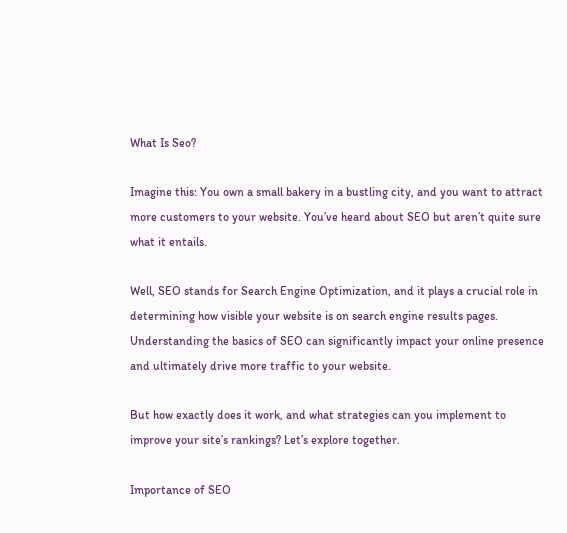What Is Seo?

Imagine this: You own a small bakery in a bustling city, and you want to attract more customers to your website. You’ve heard about SEO but aren’t quite sure what it entails.

Well, SEO stands for Search Engine Optimization, and it plays a crucial role in determining how visible your website is on search engine results pages. Understanding the basics of SEO can significantly impact your online presence and ultimately drive more traffic to your website.

But how exactly does it work, and what strategies can you implement to improve your site’s rankings? Let’s explore together.

Importance of SEO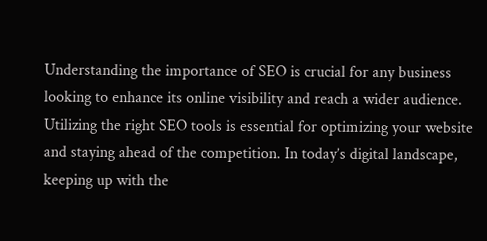Understanding the importance of SEO is crucial for any business looking to enhance its online visibility and reach a wider audience. Utilizing the right SEO tools is essential for optimizing your website and staying ahead of the competition. In today’s digital landscape, keeping up with the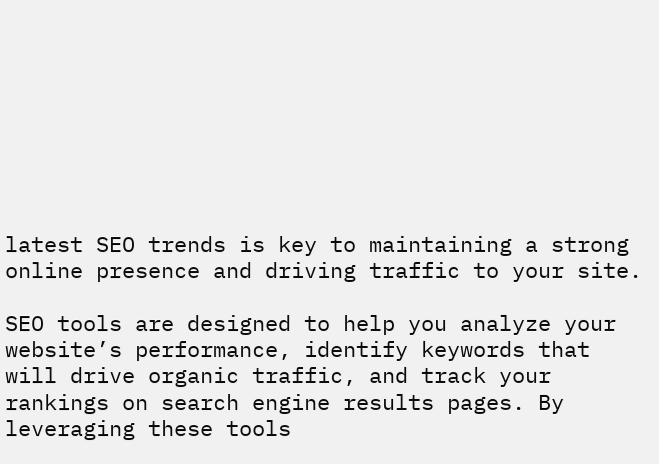latest SEO trends is key to maintaining a strong online presence and driving traffic to your site.

SEO tools are designed to help you analyze your website’s performance, identify keywords that will drive organic traffic, and track your rankings on search engine results pages. By leveraging these tools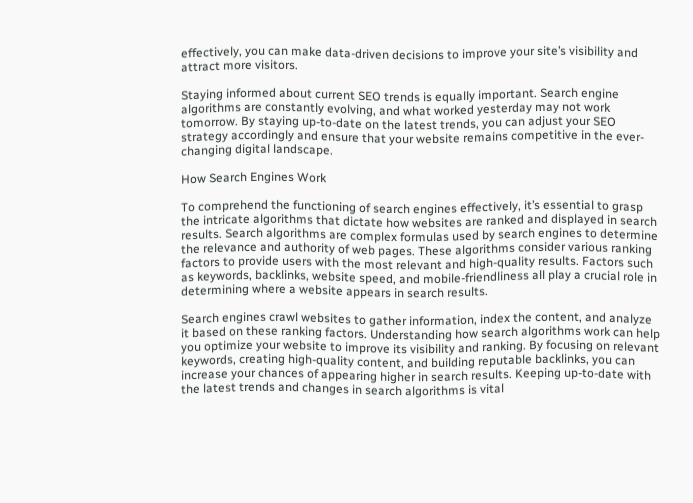effectively, you can make data-driven decisions to improve your site’s visibility and attract more visitors.

Staying informed about current SEO trends is equally important. Search engine algorithms are constantly evolving, and what worked yesterday may not work tomorrow. By staying up-to-date on the latest trends, you can adjust your SEO strategy accordingly and ensure that your website remains competitive in the ever-changing digital landscape.

How Search Engines Work

To comprehend the functioning of search engines effectively, it’s essential to grasp the intricate algorithms that dictate how websites are ranked and displayed in search results. Search algorithms are complex formulas used by search engines to determine the relevance and authority of web pages. These algorithms consider various ranking factors to provide users with the most relevant and high-quality results. Factors such as keywords, backlinks, website speed, and mobile-friendliness all play a crucial role in determining where a website appears in search results.

Search engines crawl websites to gather information, index the content, and analyze it based on these ranking factors. Understanding how search algorithms work can help you optimize your website to improve its visibility and ranking. By focusing on relevant keywords, creating high-quality content, and building reputable backlinks, you can increase your chances of appearing higher in search results. Keeping up-to-date with the latest trends and changes in search algorithms is vital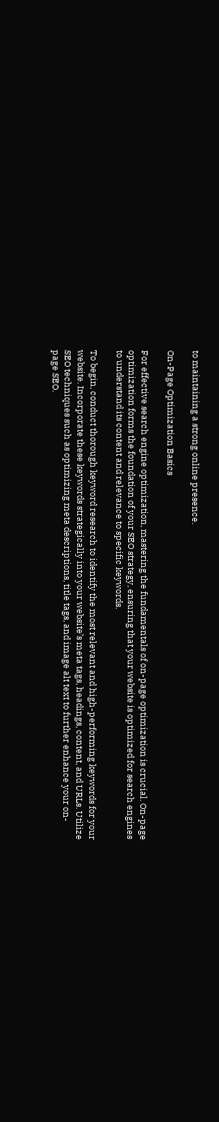to maintaining a strong online presence.

On-Page Optimization Basics

For effective search engine optimization, mastering the fundamentals of on-page optimization is crucial. On-page optimization forms the foundation of your SEO strategy, ensuring that your website is optimized for search engines to understand its content and relevance to specific keywords.

To begin, conduct thorough keyword research to identify the most relevant and high-performing keywords for your website. Incorporate these keywords strategically into your website’s meta tags, headings, content, and URLs. Utilize SEO techniques such as optimizing meta descriptions, title tags, and image alt text to further enhance your on-page SEO.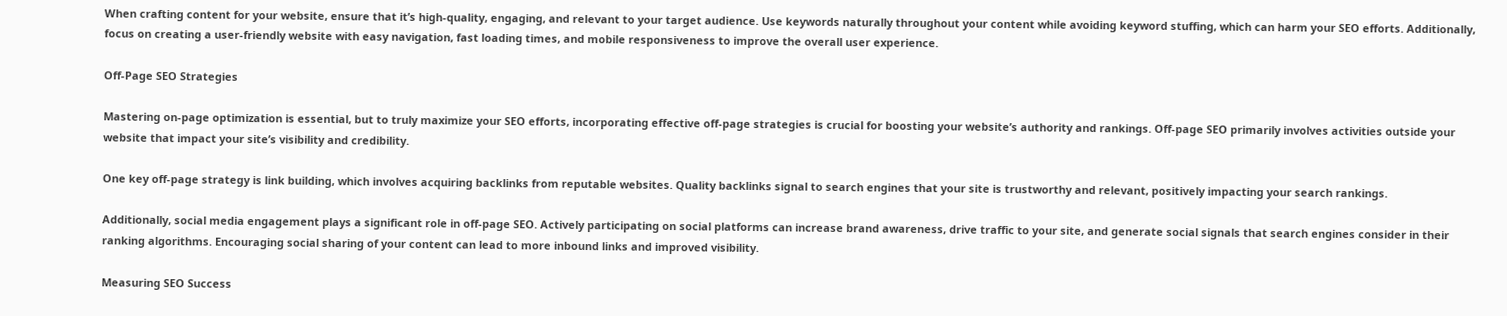When crafting content for your website, ensure that it’s high-quality, engaging, and relevant to your target audience. Use keywords naturally throughout your content while avoiding keyword stuffing, which can harm your SEO efforts. Additionally, focus on creating a user-friendly website with easy navigation, fast loading times, and mobile responsiveness to improve the overall user experience.

Off-Page SEO Strategies

Mastering on-page optimization is essential, but to truly maximize your SEO efforts, incorporating effective off-page strategies is crucial for boosting your website’s authority and rankings. Off-page SEO primarily involves activities outside your website that impact your site’s visibility and credibility.

One key off-page strategy is link building, which involves acquiring backlinks from reputable websites. Quality backlinks signal to search engines that your site is trustworthy and relevant, positively impacting your search rankings.

Additionally, social media engagement plays a significant role in off-page SEO. Actively participating on social platforms can increase brand awareness, drive traffic to your site, and generate social signals that search engines consider in their ranking algorithms. Encouraging social sharing of your content can lead to more inbound links and improved visibility.

Measuring SEO Success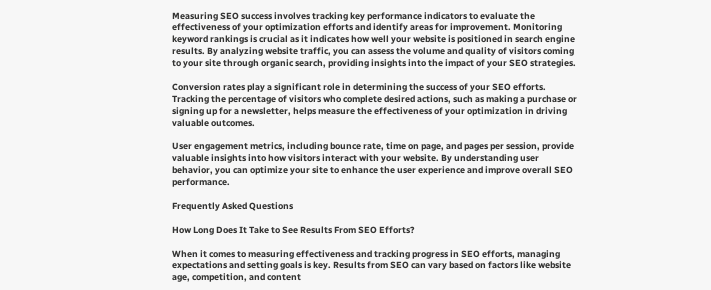Measuring SEO success involves tracking key performance indicators to evaluate the effectiveness of your optimization efforts and identify areas for improvement. Monitoring keyword rankings is crucial as it indicates how well your website is positioned in search engine results. By analyzing website traffic, you can assess the volume and quality of visitors coming to your site through organic search, providing insights into the impact of your SEO strategies.

Conversion rates play a significant role in determining the success of your SEO efforts. Tracking the percentage of visitors who complete desired actions, such as making a purchase or signing up for a newsletter, helps measure the effectiveness of your optimization in driving valuable outcomes.

User engagement metrics, including bounce rate, time on page, and pages per session, provide valuable insights into how visitors interact with your website. By understanding user behavior, you can optimize your site to enhance the user experience and improve overall SEO performance.

Frequently Asked Questions

How Long Does It Take to See Results From SEO Efforts?

When it comes to measuring effectiveness and tracking progress in SEO efforts, managing expectations and setting goals is key. Results from SEO can vary based on factors like website age, competition, and content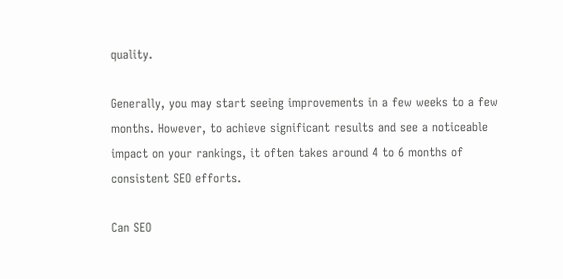quality.

Generally, you may start seeing improvements in a few weeks to a few months. However, to achieve significant results and see a noticeable impact on your rankings, it often takes around 4 to 6 months of consistent SEO efforts.

Can SEO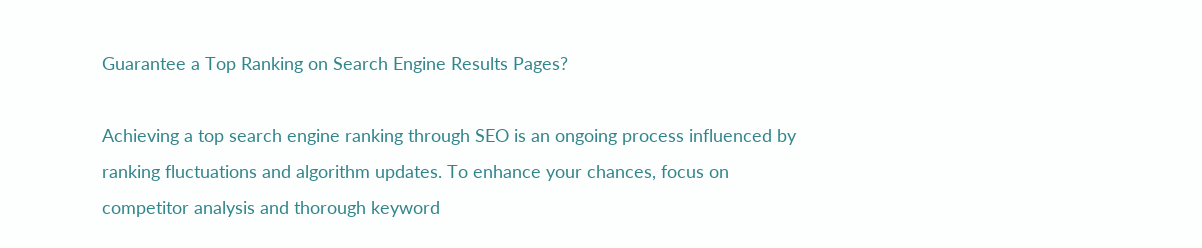Guarantee a Top Ranking on Search Engine Results Pages?

Achieving a top search engine ranking through SEO is an ongoing process influenced by ranking fluctuations and algorithm updates. To enhance your chances, focus on competitor analysis and thorough keyword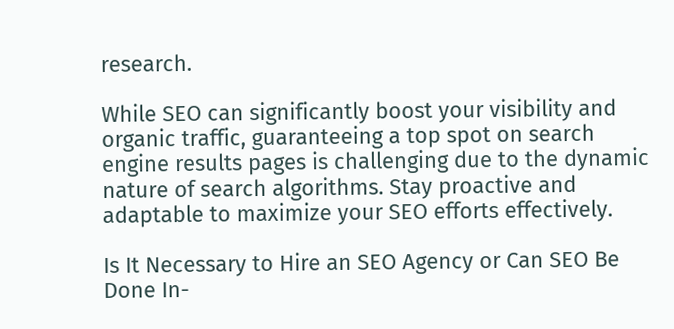research.

While SEO can significantly boost your visibility and organic traffic, guaranteeing a top spot on search engine results pages is challenging due to the dynamic nature of search algorithms. Stay proactive and adaptable to maximize your SEO efforts effectively.

Is It Necessary to Hire an SEO Agency or Can SEO Be Done In-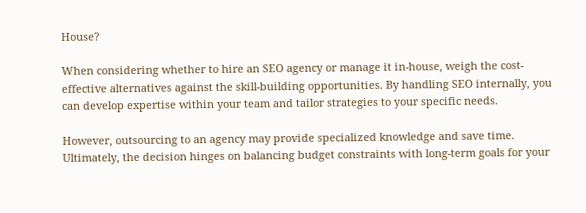House?

When considering whether to hire an SEO agency or manage it in-house, weigh the cost-effective alternatives against the skill-building opportunities. By handling SEO internally, you can develop expertise within your team and tailor strategies to your specific needs.

However, outsourcing to an agency may provide specialized knowledge and save time. Ultimately, the decision hinges on balancing budget constraints with long-term goals for your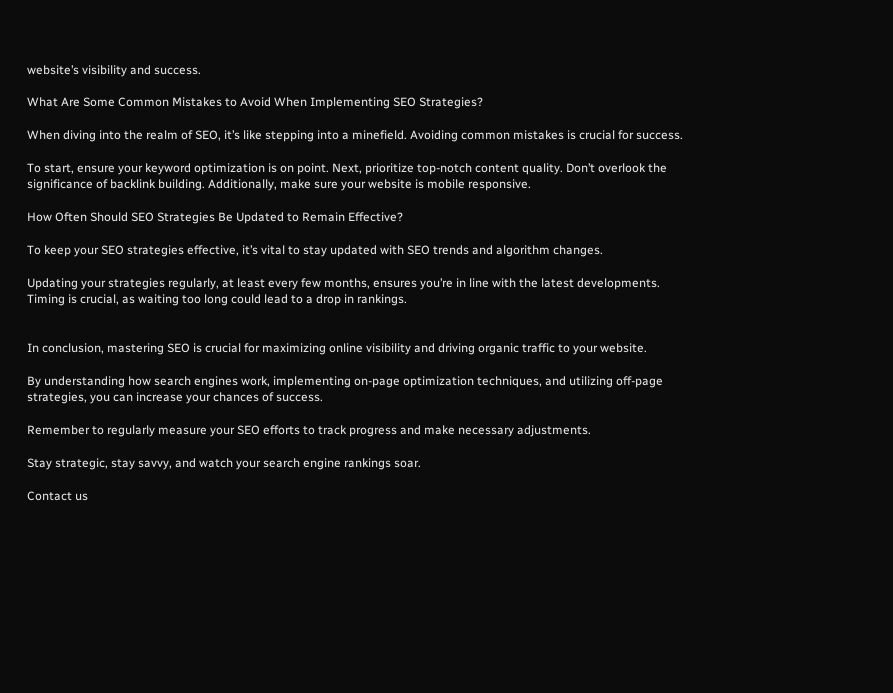website’s visibility and success.

What Are Some Common Mistakes to Avoid When Implementing SEO Strategies?

When diving into the realm of SEO, it’s like stepping into a minefield. Avoiding common mistakes is crucial for success.

To start, ensure your keyword optimization is on point. Next, prioritize top-notch content quality. Don’t overlook the significance of backlink building. Additionally, make sure your website is mobile responsive.

How Often Should SEO Strategies Be Updated to Remain Effective?

To keep your SEO strategies effective, it’s vital to stay updated with SEO trends and algorithm changes.

Updating your strategies regularly, at least every few months, ensures you’re in line with the latest developments. Timing is crucial, as waiting too long could lead to a drop in rankings.


In conclusion, mastering SEO is crucial for maximizing online visibility and driving organic traffic to your website.

By understanding how search engines work, implementing on-page optimization techniques, and utilizing off-page strategies, you can increase your chances of success.

Remember to regularly measure your SEO efforts to track progress and make necessary adjustments.

Stay strategic, stay savvy, and watch your search engine rankings soar.

Contact us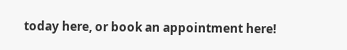today here, or book an appointment here!